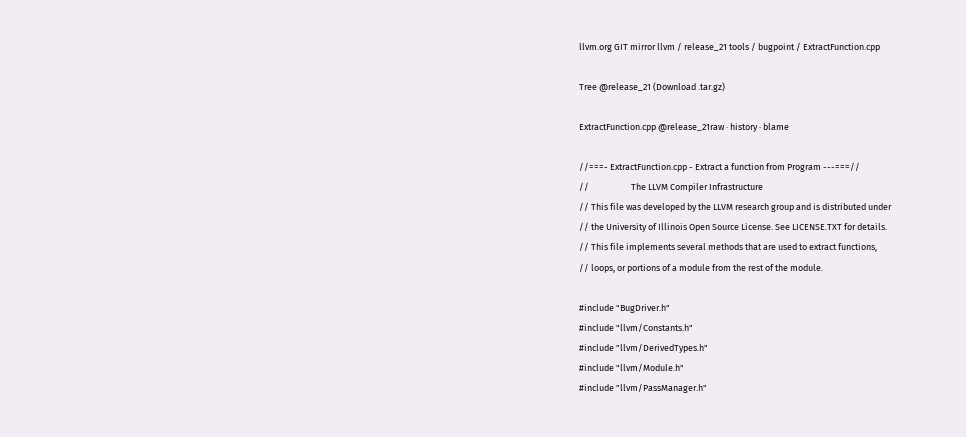llvm.org GIT mirror llvm / release_21 tools / bugpoint / ExtractFunction.cpp

Tree @release_21 (Download .tar.gz)

ExtractFunction.cpp @release_21raw · history · blame

//===- ExtractFunction.cpp - Extract a function from Program ---===//
//                     The LLVM Compiler Infrastructure
// This file was developed by the LLVM research group and is distributed under
// the University of Illinois Open Source License. See LICENSE.TXT for details.
// This file implements several methods that are used to extract functions,
// loops, or portions of a module from the rest of the module.

#include "BugDriver.h"
#include "llvm/Constants.h"
#include "llvm/DerivedTypes.h"
#include "llvm/Module.h"
#include "llvm/PassManager.h"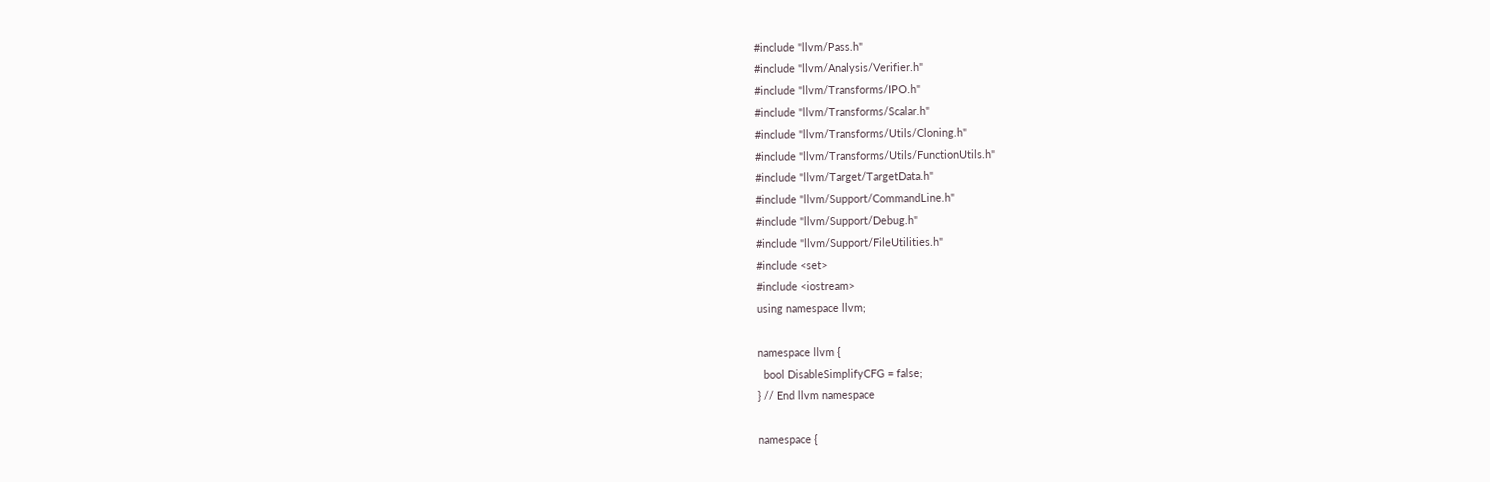#include "llvm/Pass.h"
#include "llvm/Analysis/Verifier.h"
#include "llvm/Transforms/IPO.h"
#include "llvm/Transforms/Scalar.h"
#include "llvm/Transforms/Utils/Cloning.h"
#include "llvm/Transforms/Utils/FunctionUtils.h"
#include "llvm/Target/TargetData.h"
#include "llvm/Support/CommandLine.h"
#include "llvm/Support/Debug.h"
#include "llvm/Support/FileUtilities.h"
#include <set>
#include <iostream>
using namespace llvm;

namespace llvm {
  bool DisableSimplifyCFG = false;
} // End llvm namespace

namespace {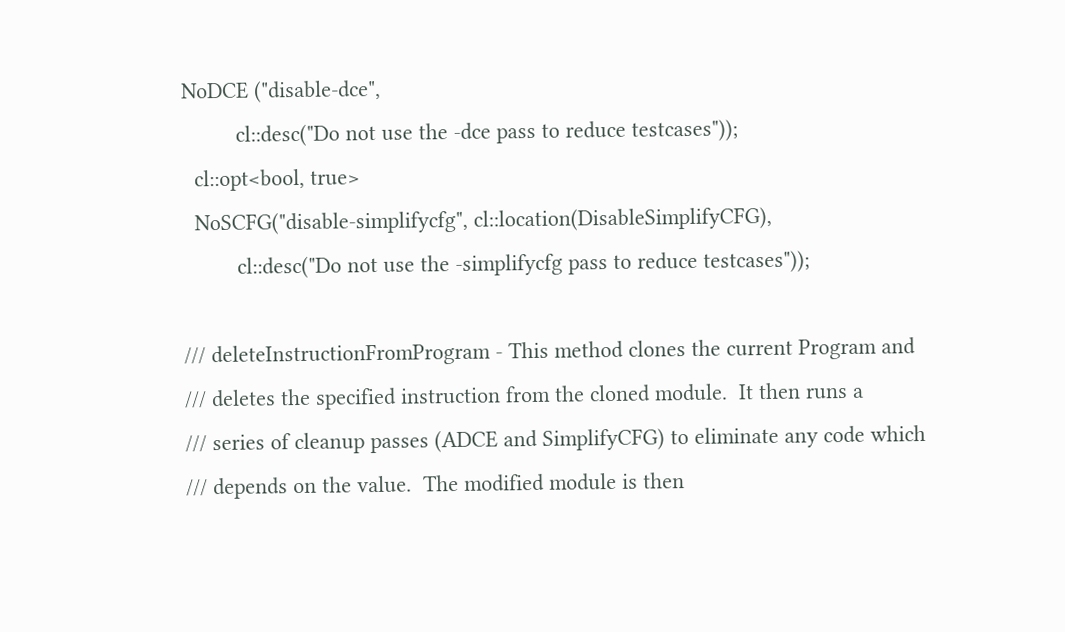NoDCE ("disable-dce",
         cl::desc("Do not use the -dce pass to reduce testcases"));
  cl::opt<bool, true>
  NoSCFG("disable-simplifycfg", cl::location(DisableSimplifyCFG),
         cl::desc("Do not use the -simplifycfg pass to reduce testcases"));

/// deleteInstructionFromProgram - This method clones the current Program and
/// deletes the specified instruction from the cloned module.  It then runs a
/// series of cleanup passes (ADCE and SimplifyCFG) to eliminate any code which
/// depends on the value.  The modified module is then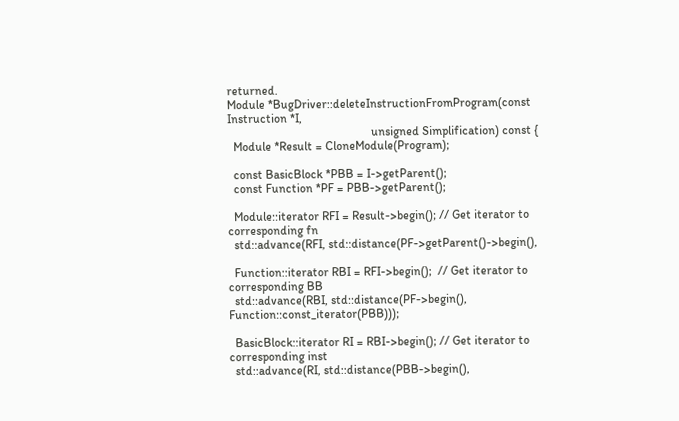returned.
Module *BugDriver::deleteInstructionFromProgram(const Instruction *I,
                                                unsigned Simplification) const {
  Module *Result = CloneModule(Program);

  const BasicBlock *PBB = I->getParent();
  const Function *PF = PBB->getParent();

  Module::iterator RFI = Result->begin(); // Get iterator to corresponding fn
  std::advance(RFI, std::distance(PF->getParent()->begin(),

  Function::iterator RBI = RFI->begin();  // Get iterator to corresponding BB
  std::advance(RBI, std::distance(PF->begin(), Function::const_iterator(PBB)));

  BasicBlock::iterator RI = RBI->begin(); // Get iterator to corresponding inst
  std::advance(RI, std::distance(PBB->begin(),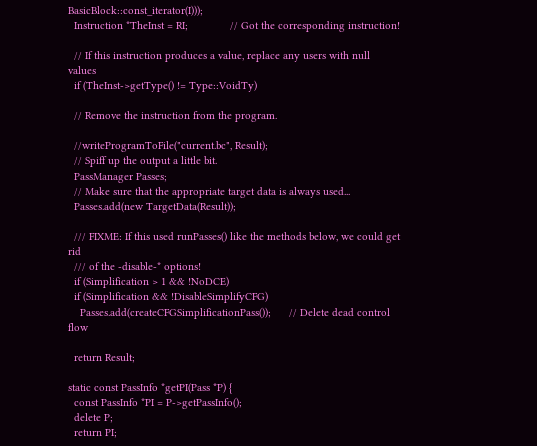BasicBlock::const_iterator(I)));
  Instruction *TheInst = RI;              // Got the corresponding instruction!

  // If this instruction produces a value, replace any users with null values
  if (TheInst->getType() != Type::VoidTy)

  // Remove the instruction from the program.

  //writeProgramToFile("current.bc", Result);
  // Spiff up the output a little bit.
  PassManager Passes;
  // Make sure that the appropriate target data is always used...
  Passes.add(new TargetData(Result));

  /// FIXME: If this used runPasses() like the methods below, we could get rid
  /// of the -disable-* options!
  if (Simplification > 1 && !NoDCE)
  if (Simplification && !DisableSimplifyCFG)
    Passes.add(createCFGSimplificationPass());      // Delete dead control flow

  return Result;

static const PassInfo *getPI(Pass *P) {
  const PassInfo *PI = P->getPassInfo();
  delete P;
  return PI;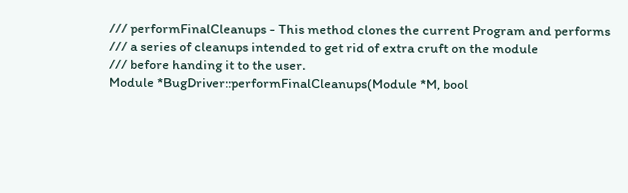/// performFinalCleanups - This method clones the current Program and performs
/// a series of cleanups intended to get rid of extra cruft on the module
/// before handing it to the user.
Module *BugDriver::performFinalCleanups(Module *M, bool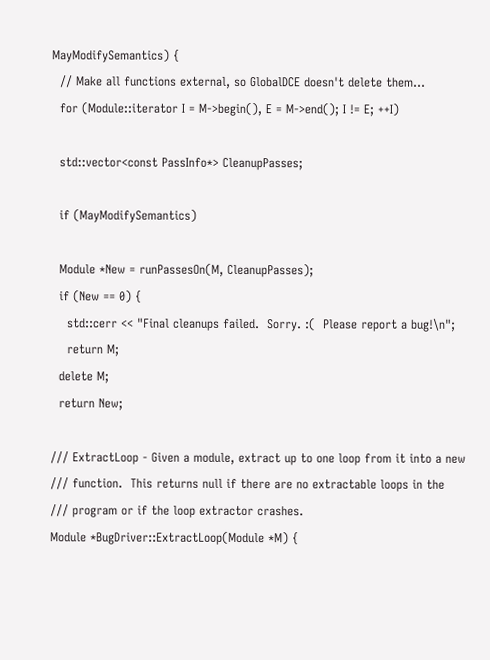MayModifySemantics) {
  // Make all functions external, so GlobalDCE doesn't delete them...
  for (Module::iterator I = M->begin(), E = M->end(); I != E; ++I)

  std::vector<const PassInfo*> CleanupPasses;

  if (MayModifySemantics)

  Module *New = runPassesOn(M, CleanupPasses);
  if (New == 0) {
    std::cerr << "Final cleanups failed.  Sorry. :(  Please report a bug!\n";
    return M;
  delete M;
  return New;

/// ExtractLoop - Given a module, extract up to one loop from it into a new
/// function.  This returns null if there are no extractable loops in the
/// program or if the loop extractor crashes.
Module *BugDriver::ExtractLoop(Module *M) {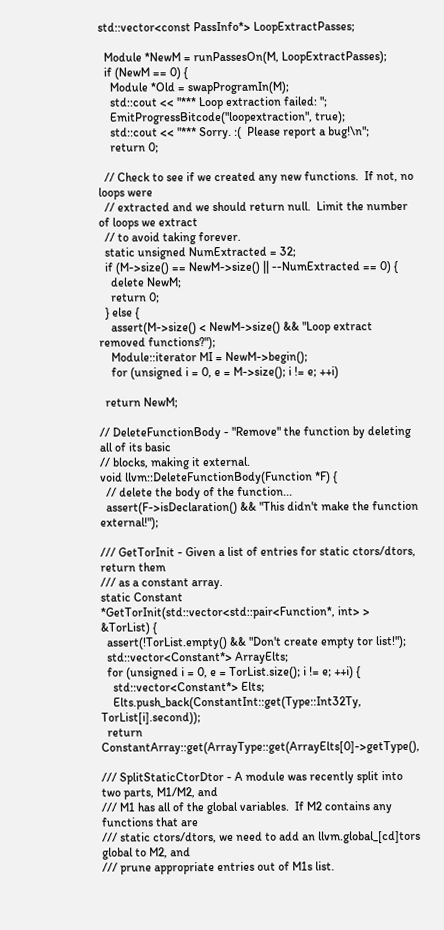std::vector<const PassInfo*> LoopExtractPasses;

  Module *NewM = runPassesOn(M, LoopExtractPasses);
  if (NewM == 0) {
    Module *Old = swapProgramIn(M);
    std::cout << "*** Loop extraction failed: ";
    EmitProgressBitcode("loopextraction", true);
    std::cout << "*** Sorry. :(  Please report a bug!\n";
    return 0;

  // Check to see if we created any new functions.  If not, no loops were
  // extracted and we should return null.  Limit the number of loops we extract
  // to avoid taking forever.
  static unsigned NumExtracted = 32;
  if (M->size() == NewM->size() || --NumExtracted == 0) {
    delete NewM;
    return 0;
  } else {
    assert(M->size() < NewM->size() && "Loop extract removed functions?");
    Module::iterator MI = NewM->begin();
    for (unsigned i = 0, e = M->size(); i != e; ++i)

  return NewM;

// DeleteFunctionBody - "Remove" the function by deleting all of its basic
// blocks, making it external.
void llvm::DeleteFunctionBody(Function *F) {
  // delete the body of the function...
  assert(F->isDeclaration() && "This didn't make the function external!");

/// GetTorInit - Given a list of entries for static ctors/dtors, return them
/// as a constant array.
static Constant *GetTorInit(std::vector<std::pair<Function*, int> > &TorList) {
  assert(!TorList.empty() && "Don't create empty tor list!");
  std::vector<Constant*> ArrayElts;
  for (unsigned i = 0, e = TorList.size(); i != e; ++i) {
    std::vector<Constant*> Elts;
    Elts.push_back(ConstantInt::get(Type::Int32Ty, TorList[i].second));
  return ConstantArray::get(ArrayType::get(ArrayElts[0]->getType(),

/// SplitStaticCtorDtor - A module was recently split into two parts, M1/M2, and
/// M1 has all of the global variables.  If M2 contains any functions that are
/// static ctors/dtors, we need to add an llvm.global_[cd]tors global to M2, and
/// prune appropriate entries out of M1s list.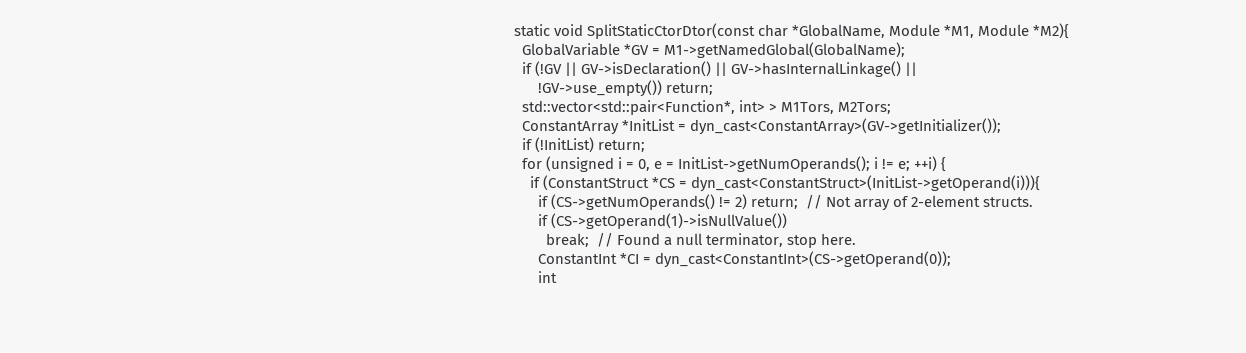static void SplitStaticCtorDtor(const char *GlobalName, Module *M1, Module *M2){
  GlobalVariable *GV = M1->getNamedGlobal(GlobalName);
  if (!GV || GV->isDeclaration() || GV->hasInternalLinkage() ||
      !GV->use_empty()) return;
  std::vector<std::pair<Function*, int> > M1Tors, M2Tors;
  ConstantArray *InitList = dyn_cast<ConstantArray>(GV->getInitializer());
  if (!InitList) return;
  for (unsigned i = 0, e = InitList->getNumOperands(); i != e; ++i) {
    if (ConstantStruct *CS = dyn_cast<ConstantStruct>(InitList->getOperand(i))){
      if (CS->getNumOperands() != 2) return;  // Not array of 2-element structs.
      if (CS->getOperand(1)->isNullValue())
        break;  // Found a null terminator, stop here.
      ConstantInt *CI = dyn_cast<ConstantInt>(CS->getOperand(0));
      int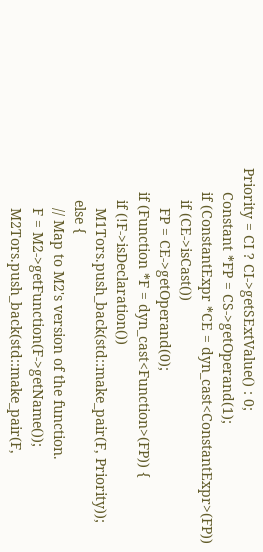Priority = CI ? CI->getSExtValue() : 0;
      Constant *FP = CS->getOperand(1);
      if (ConstantExpr *CE = dyn_cast<ConstantExpr>(FP))
        if (CE->isCast())
          FP = CE->getOperand(0);
      if (Function *F = dyn_cast<Function>(FP)) {
        if (!F->isDeclaration())
          M1Tors.push_back(std::make_pair(F, Priority));
        else {
          // Map to M2's version of the function.
          F = M2->getFunction(F->getName());
          M2Tors.push_back(std::make_pair(F,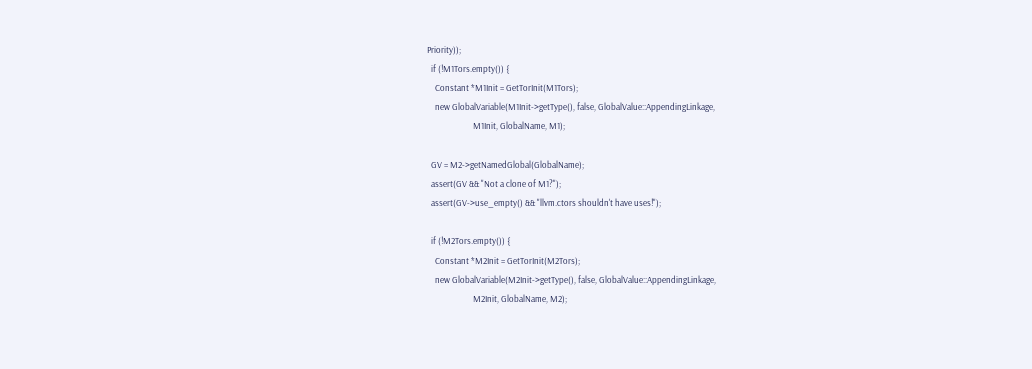Priority));
  if (!M1Tors.empty()) {
    Constant *M1Init = GetTorInit(M1Tors);
    new GlobalVariable(M1Init->getType(), false, GlobalValue::AppendingLinkage,
                       M1Init, GlobalName, M1);

  GV = M2->getNamedGlobal(GlobalName);
  assert(GV && "Not a clone of M1?");
  assert(GV->use_empty() && "llvm.ctors shouldn't have uses!");

  if (!M2Tors.empty()) {
    Constant *M2Init = GetTorInit(M2Tors);
    new GlobalVariable(M2Init->getType(), false, GlobalValue::AppendingLinkage,
                       M2Init, GlobalName, M2);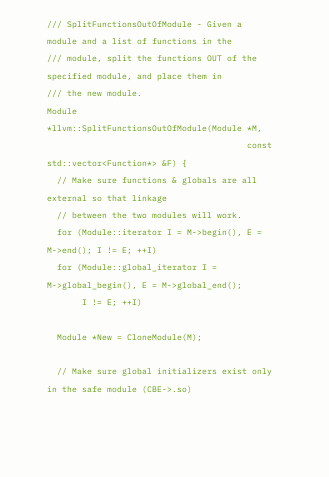/// SplitFunctionsOutOfModule - Given a module and a list of functions in the
/// module, split the functions OUT of the specified module, and place them in
/// the new module.
Module *llvm::SplitFunctionsOutOfModule(Module *M,
                                        const std::vector<Function*> &F) {
  // Make sure functions & globals are all external so that linkage
  // between the two modules will work.
  for (Module::iterator I = M->begin(), E = M->end(); I != E; ++I)
  for (Module::global_iterator I = M->global_begin(), E = M->global_end();
       I != E; ++I)

  Module *New = CloneModule(M);

  // Make sure global initializers exist only in the safe module (CBE->.so)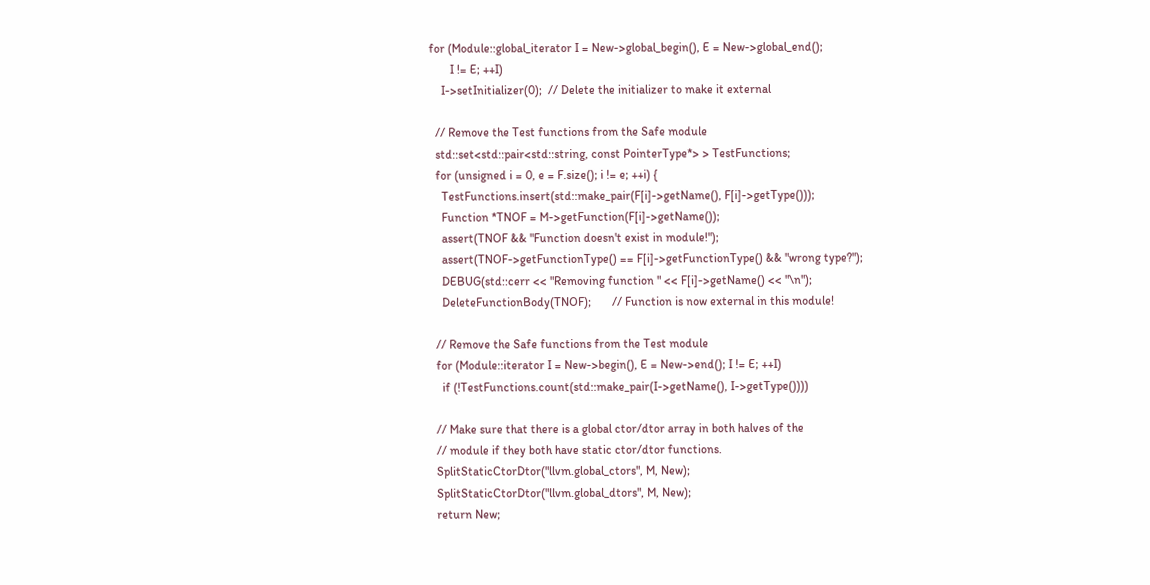for (Module::global_iterator I = New->global_begin(), E = New->global_end();
       I != E; ++I)
    I->setInitializer(0);  // Delete the initializer to make it external

  // Remove the Test functions from the Safe module
  std::set<std::pair<std::string, const PointerType*> > TestFunctions;
  for (unsigned i = 0, e = F.size(); i != e; ++i) {
    TestFunctions.insert(std::make_pair(F[i]->getName(), F[i]->getType()));
    Function *TNOF = M->getFunction(F[i]->getName());
    assert(TNOF && "Function doesn't exist in module!");
    assert(TNOF->getFunctionType() == F[i]->getFunctionType() && "wrong type?");
    DEBUG(std::cerr << "Removing function " << F[i]->getName() << "\n");
    DeleteFunctionBody(TNOF);       // Function is now external in this module!

  // Remove the Safe functions from the Test module
  for (Module::iterator I = New->begin(), E = New->end(); I != E; ++I)
    if (!TestFunctions.count(std::make_pair(I->getName(), I->getType())))

  // Make sure that there is a global ctor/dtor array in both halves of the
  // module if they both have static ctor/dtor functions.
  SplitStaticCtorDtor("llvm.global_ctors", M, New);
  SplitStaticCtorDtor("llvm.global_dtors", M, New);
  return New;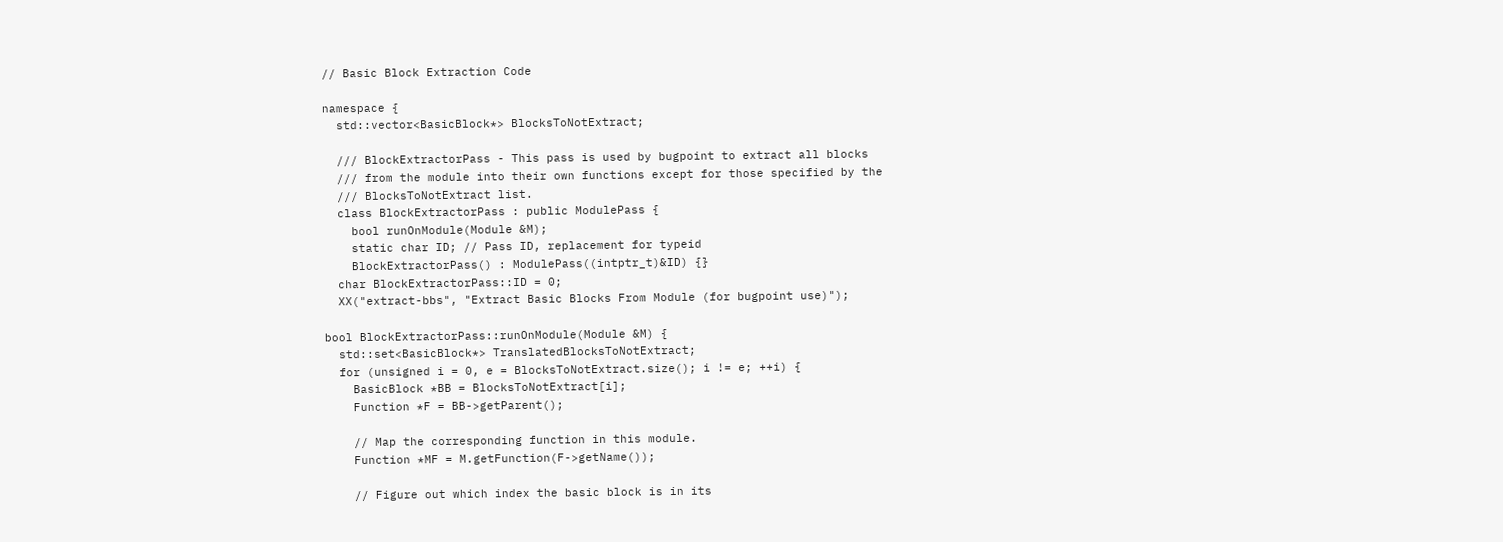// Basic Block Extraction Code

namespace {
  std::vector<BasicBlock*> BlocksToNotExtract;

  /// BlockExtractorPass - This pass is used by bugpoint to extract all blocks
  /// from the module into their own functions except for those specified by the
  /// BlocksToNotExtract list.
  class BlockExtractorPass : public ModulePass {
    bool runOnModule(Module &M);
    static char ID; // Pass ID, replacement for typeid
    BlockExtractorPass() : ModulePass((intptr_t)&ID) {}
  char BlockExtractorPass::ID = 0;
  XX("extract-bbs", "Extract Basic Blocks From Module (for bugpoint use)");

bool BlockExtractorPass::runOnModule(Module &M) {
  std::set<BasicBlock*> TranslatedBlocksToNotExtract;
  for (unsigned i = 0, e = BlocksToNotExtract.size(); i != e; ++i) {
    BasicBlock *BB = BlocksToNotExtract[i];
    Function *F = BB->getParent();

    // Map the corresponding function in this module.
    Function *MF = M.getFunction(F->getName());

    // Figure out which index the basic block is in its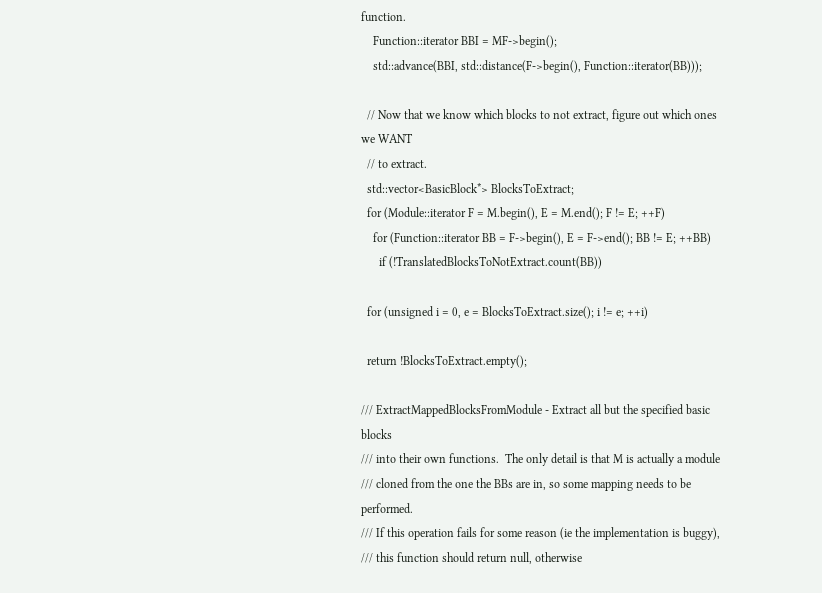function.
    Function::iterator BBI = MF->begin();
    std::advance(BBI, std::distance(F->begin(), Function::iterator(BB)));

  // Now that we know which blocks to not extract, figure out which ones we WANT
  // to extract.
  std::vector<BasicBlock*> BlocksToExtract;
  for (Module::iterator F = M.begin(), E = M.end(); F != E; ++F)
    for (Function::iterator BB = F->begin(), E = F->end(); BB != E; ++BB)
      if (!TranslatedBlocksToNotExtract.count(BB))

  for (unsigned i = 0, e = BlocksToExtract.size(); i != e; ++i)

  return !BlocksToExtract.empty();

/// ExtractMappedBlocksFromModule - Extract all but the specified basic blocks
/// into their own functions.  The only detail is that M is actually a module
/// cloned from the one the BBs are in, so some mapping needs to be performed.
/// If this operation fails for some reason (ie the implementation is buggy),
/// this function should return null, otherwise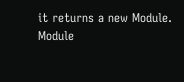it returns a new Module.
Module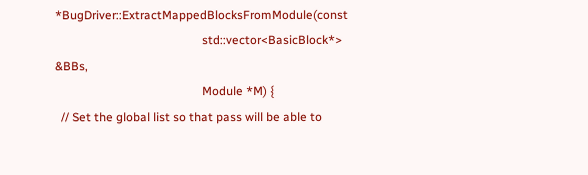*BugDriver::ExtractMappedBlocksFromModule(const
                                                 std::vector<BasicBlock*> &BBs,
                                                 Module *M) {
  // Set the global list so that pass will be able to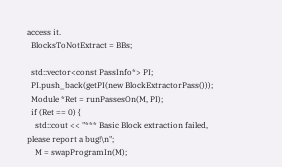access it.
  BlocksToNotExtract = BBs;

  std::vector<const PassInfo*> PI;
  PI.push_back(getPI(new BlockExtractorPass()));
  Module *Ret = runPassesOn(M, PI);
  if (Ret == 0) {
    std::cout << "*** Basic Block extraction failed, please report a bug!\n";
    M = swapProgramIn(M);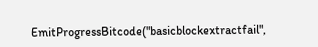EmitProgressBitcode("basicblockextractfail",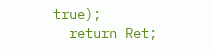true);
  return Ret;